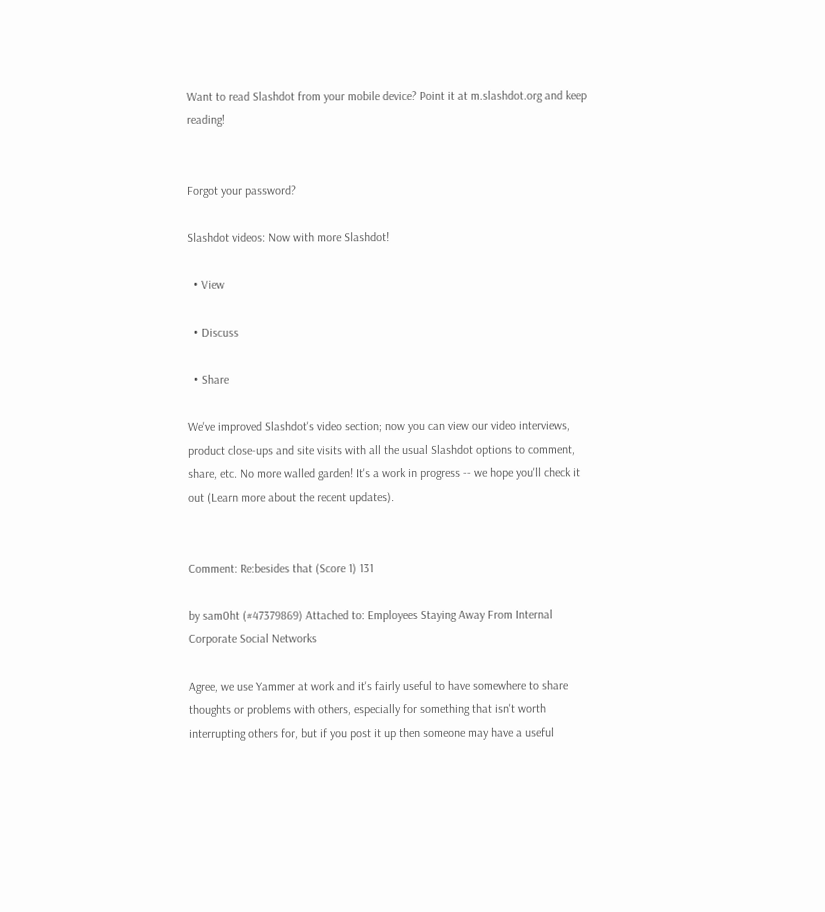Want to read Slashdot from your mobile device? Point it at m.slashdot.org and keep reading!


Forgot your password?

Slashdot videos: Now with more Slashdot!

  • View

  • Discuss

  • Share

We've improved Slashdot's video section; now you can view our video interviews, product close-ups and site visits with all the usual Slashdot options to comment, share, etc. No more walled garden! It's a work in progress -- we hope you'll check it out (Learn more about the recent updates).


Comment: Re:besides that (Score 1) 131

by sam0ht (#47379869) Attached to: Employees Staying Away From Internal Corporate Social Networks

Agree, we use Yammer at work and it's fairly useful to have somewhere to share thoughts or problems with others, especially for something that isn't worth interrupting others for, but if you post it up then someone may have a useful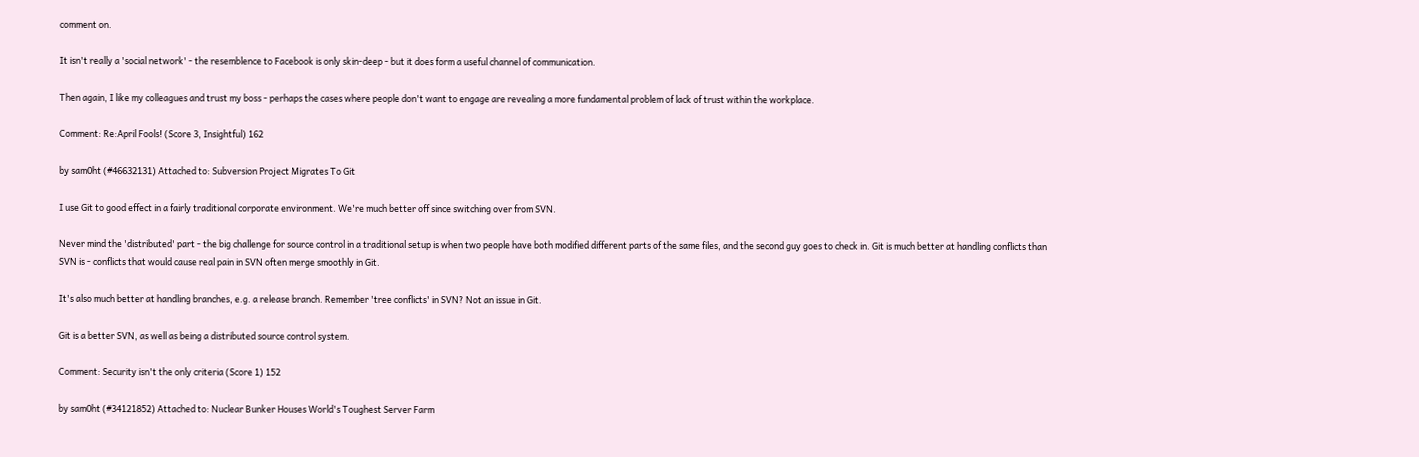comment on.

It isn't really a 'social network' - the resemblence to Facebook is only skin-deep - but it does form a useful channel of communication.

Then again, I like my colleagues and trust my boss - perhaps the cases where people don't want to engage are revealing a more fundamental problem of lack of trust within the workplace.

Comment: Re:April Fools! (Score 3, Insightful) 162

by sam0ht (#46632131) Attached to: Subversion Project Migrates To Git

I use Git to good effect in a fairly traditional corporate environment. We're much better off since switching over from SVN.

Never mind the 'distributed' part - the big challenge for source control in a traditional setup is when two people have both modified different parts of the same files, and the second guy goes to check in. Git is much better at handling conflicts than SVN is - conflicts that would cause real pain in SVN often merge smoothly in Git.

It's also much better at handling branches, e.g. a release branch. Remember 'tree conflicts' in SVN? Not an issue in Git.

Git is a better SVN, as well as being a distributed source control system.

Comment: Security isn't the only criteria (Score 1) 152

by sam0ht (#34121852) Attached to: Nuclear Bunker Houses World's Toughest Server Farm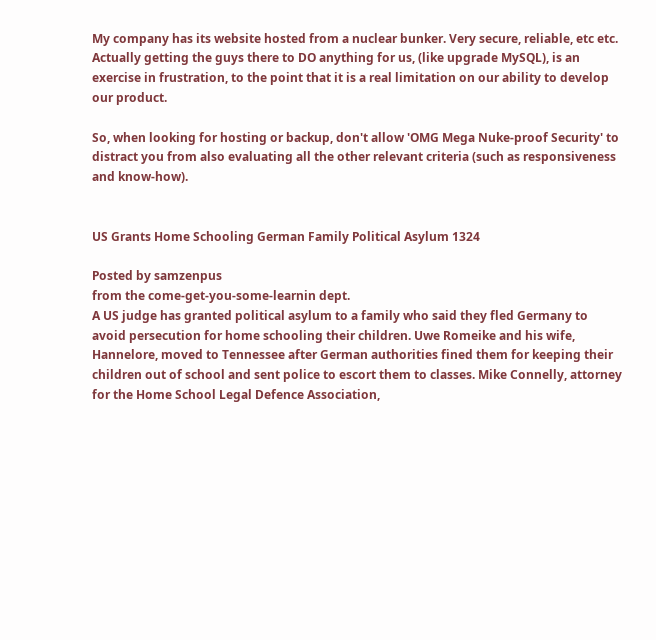My company has its website hosted from a nuclear bunker. Very secure, reliable, etc etc. Actually getting the guys there to DO anything for us, (like upgrade MySQL), is an exercise in frustration, to the point that it is a real limitation on our ability to develop our product.

So, when looking for hosting or backup, don't allow 'OMG Mega Nuke-proof Security' to distract you from also evaluating all the other relevant criteria (such as responsiveness and know-how).


US Grants Home Schooling German Family Political Asylum 1324

Posted by samzenpus
from the come-get-you-some-learnin dept.
A US judge has granted political asylum to a family who said they fled Germany to avoid persecution for home schooling their children. Uwe Romeike and his wife, Hannelore, moved to Tennessee after German authorities fined them for keeping their children out of school and sent police to escort them to classes. Mike Connelly, attorney for the Home School Legal Defence Association,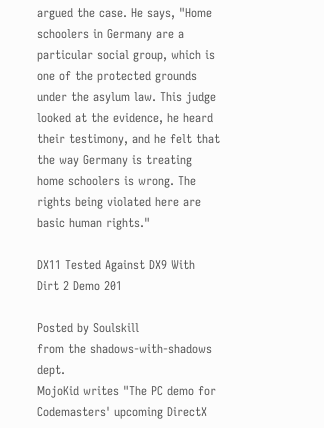argued the case. He says, "Home schoolers in Germany are a particular social group, which is one of the protected grounds under the asylum law. This judge looked at the evidence, he heard their testimony, and he felt that the way Germany is treating home schoolers is wrong. The rights being violated here are basic human rights."

DX11 Tested Against DX9 With Dirt 2 Demo 201

Posted by Soulskill
from the shadows-with-shadows dept.
MojoKid writes "The PC demo for Codemasters' upcoming DirectX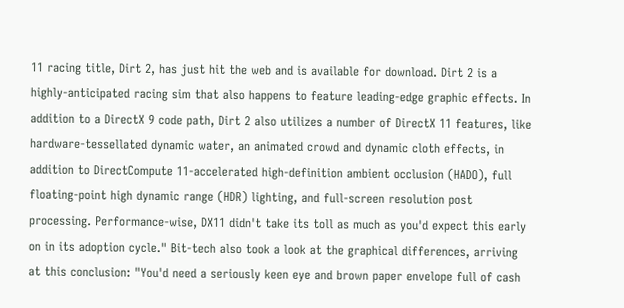11 racing title, Dirt 2, has just hit the web and is available for download. Dirt 2 is a highly-anticipated racing sim that also happens to feature leading-edge graphic effects. In addition to a DirectX 9 code path, Dirt 2 also utilizes a number of DirectX 11 features, like hardware-tessellated dynamic water, an animated crowd and dynamic cloth effects, in addition to DirectCompute 11-accelerated high-definition ambient occlusion (HADO), full floating-point high dynamic range (HDR) lighting, and full-screen resolution post processing. Performance-wise, DX11 didn't take its toll as much as you'd expect this early on in its adoption cycle." Bit-tech also took a look at the graphical differences, arriving at this conclusion: "You'd need a seriously keen eye and brown paper envelope full of cash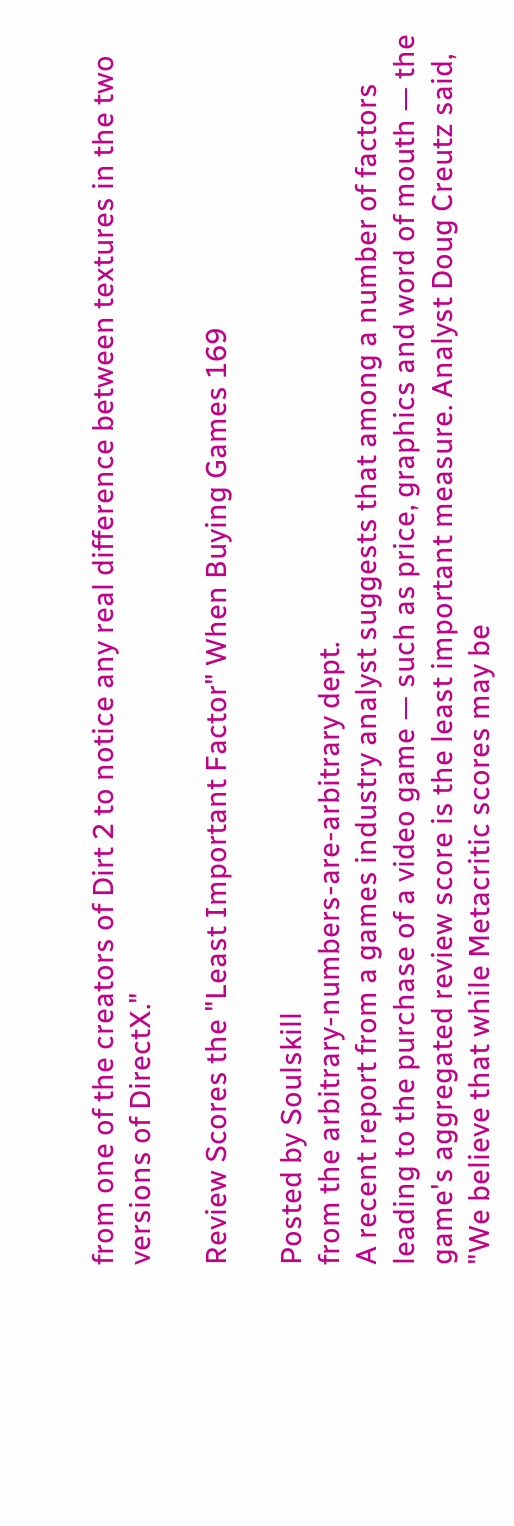from one of the creators of Dirt 2 to notice any real difference between textures in the two versions of DirectX."

Review Scores the "Least Important Factor" When Buying Games 169

Posted by Soulskill
from the arbitrary-numbers-are-arbitrary dept.
A recent report from a games industry analyst suggests that among a number of factors leading to the purchase of a video game — such as price, graphics and word of mouth — the game's aggregated review score is the least important measure. Analyst Doug Creutz said, "We believe that while Metacritic scores may be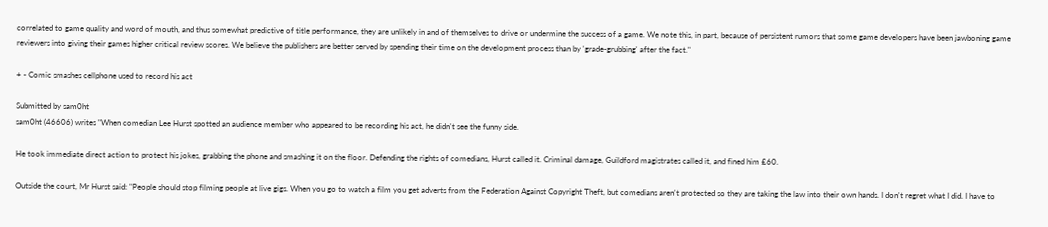correlated to game quality and word of mouth, and thus somewhat predictive of title performance, they are unlikely in and of themselves to drive or undermine the success of a game. We note this, in part, because of persistent rumors that some game developers have been jawboning game reviewers into giving their games higher critical review scores. We believe the publishers are better served by spending their time on the development process than by 'grade-grubbing' after the fact."

+ - Comic smashes cellphone used to record his act

Submitted by sam0ht
sam0ht (46606) writes "When comedian Lee Hurst spotted an audience member who appeared to be recording his act, he didn't see the funny side.

He took immediate direct action to protect his jokes, grabbing the phone and smashing it on the floor. Defending the rights of comedians, Hurst called it. Criminal damage, Guildford magistrates called it, and fined him £60.

Outside the court, Mr Hurst said: "People should stop filming people at live gigs. When you go to watch a film you get adverts from the Federation Against Copyright Theft, but comedians aren't protected so they are taking the law into their own hands. I don't regret what I did. I have to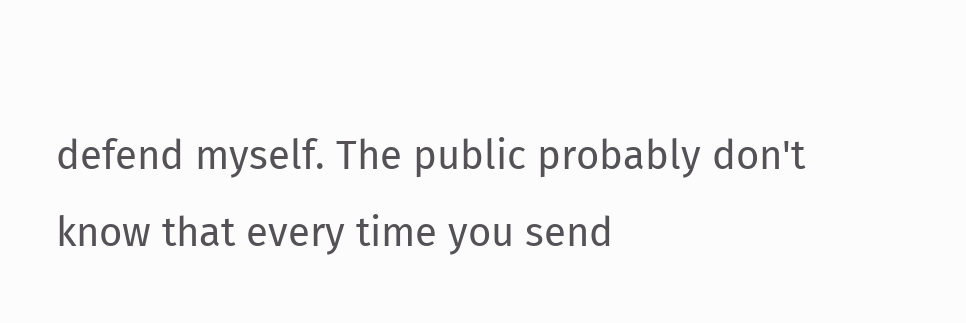defend myself. The public probably don't know that every time you send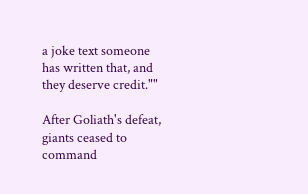a joke text someone has written that, and they deserve credit.""

After Goliath's defeat, giants ceased to command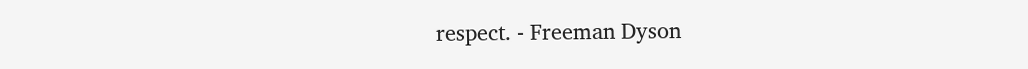respect. - Freeman Dyson